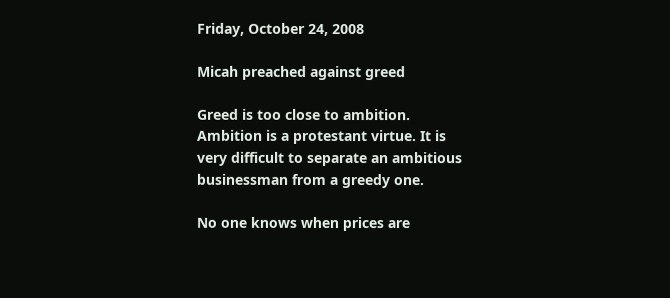Friday, October 24, 2008

Micah preached against greed

Greed is too close to ambition. Ambition is a protestant virtue. It is very difficult to separate an ambitious businessman from a greedy one.

No one knows when prices are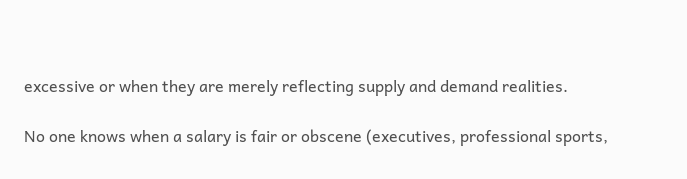excessive or when they are merely reflecting supply and demand realities.

No one knows when a salary is fair or obscene (executives, professional sports,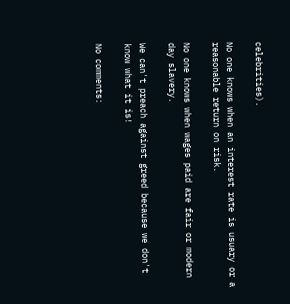celebrities).

No one knows when an interest rate is usuary or a reasonable return on risk.

No one knows when wages paid are fair or modern day slavery.

We can't preach against greed because we don't know what it is!

No comments: